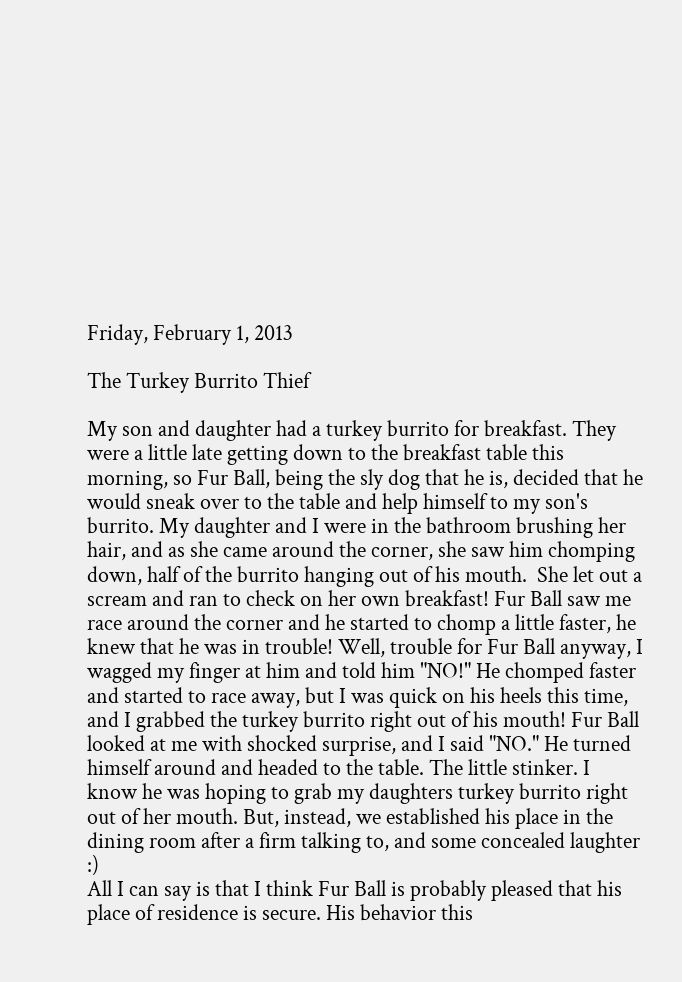Friday, February 1, 2013

The Turkey Burrito Thief

My son and daughter had a turkey burrito for breakfast. They were a little late getting down to the breakfast table this morning, so Fur Ball, being the sly dog that he is, decided that he would sneak over to the table and help himself to my son's burrito. My daughter and I were in the bathroom brushing her hair, and as she came around the corner, she saw him chomping down, half of the burrito hanging out of his mouth.  She let out a scream and ran to check on her own breakfast! Fur Ball saw me race around the corner and he started to chomp a little faster, he knew that he was in trouble! Well, trouble for Fur Ball anyway, I wagged my finger at him and told him "NO!" He chomped faster and started to race away, but I was quick on his heels this time, and I grabbed the turkey burrito right out of his mouth! Fur Ball looked at me with shocked surprise, and I said "NO." He turned himself around and headed to the table. The little stinker. I know he was hoping to grab my daughters turkey burrito right out of her mouth. But, instead, we established his place in the dining room after a firm talking to, and some concealed laughter :)
All I can say is that I think Fur Ball is probably pleased that his place of residence is secure. His behavior this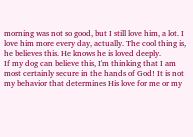morning was not so good, but I still love him, a lot. I love him more every day, actually. The cool thing is, he believes this. He knows he is loved deeply.
If my dog can believe this, I'm thinking that I am most certainly secure in the hands of God! It is not my behavior that determines His love for me or my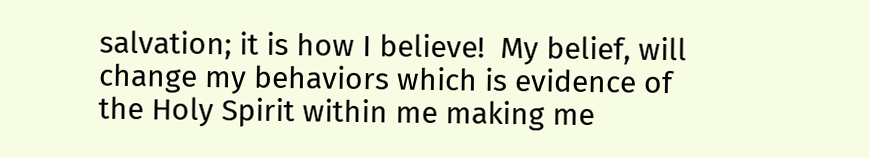salvation; it is how I believe!  My belief, will change my behaviors which is evidence of the Holy Spirit within me making me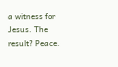a witness for Jesus. The result? Peace.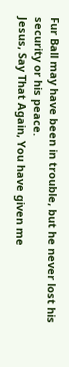Fur Ball may have been in trouble, but he never lost his security or his peace.
Jesus, Say That Again, You have given me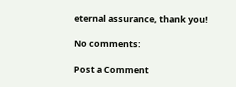eternal assurance, thank you!

No comments:

Post a Comment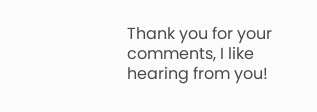Thank you for your comments, I like hearing from you!